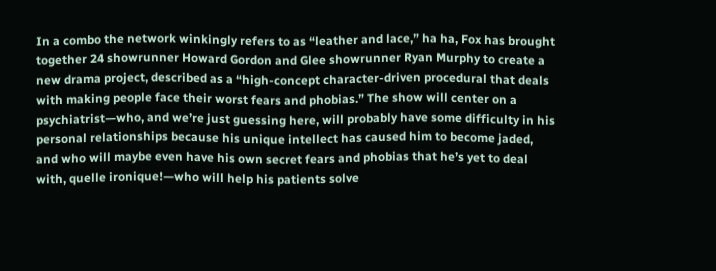In a combo the network winkingly refers to as “leather and lace,” ha ha, Fox has brought together 24 showrunner Howard Gordon and Glee showrunner Ryan Murphy to create a new drama project, described as a “high-concept character-driven procedural that deals with making people face their worst fears and phobias.” The show will center on a psychiatrist—who, and we’re just guessing here, will probably have some difficulty in his personal relationships because his unique intellect has caused him to become jaded, and who will maybe even have his own secret fears and phobias that he’s yet to deal with, quelle ironique!—who will help his patients solve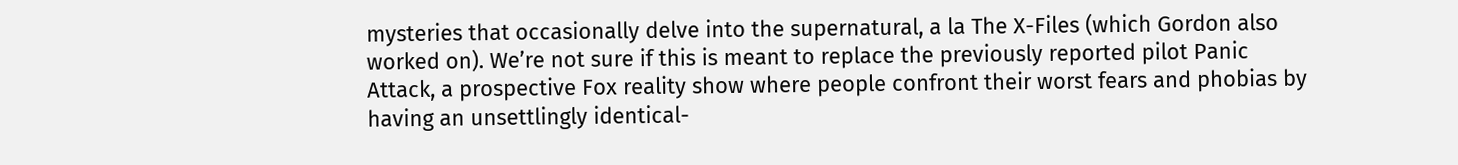mysteries that occasionally delve into the supernatural, a la The X-Files (which Gordon also worked on). We’re not sure if this is meant to replace the previously reported pilot Panic Attack, a prospective Fox reality show where people confront their worst fears and phobias by having an unsettlingly identical-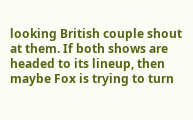looking British couple shout at them. If both shows are headed to its lineup, then maybe Fox is trying to turn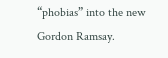“phobias” into the new Gordon Ramsay.